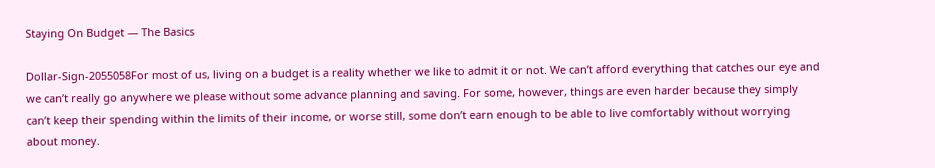Staying On Budget — The Basics

Dollar-Sign-2055058For most of us, living on a budget is a reality whether we like to admit it or not. We can’t afford everything that catches our eye and we can’t really go anywhere we please without some advance planning and saving. For some, however, things are even harder because they simply can’t keep their spending within the limits of their income, or worse still, some don’t earn enough to be able to live comfortably without worrying about money.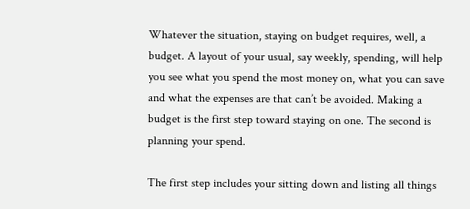Whatever the situation, staying on budget requires, well, a budget. A layout of your usual, say weekly, spending, will help you see what you spend the most money on, what you can save and what the expenses are that can’t be avoided. Making a budget is the first step toward staying on one. The second is planning your spend.

The first step includes your sitting down and listing all things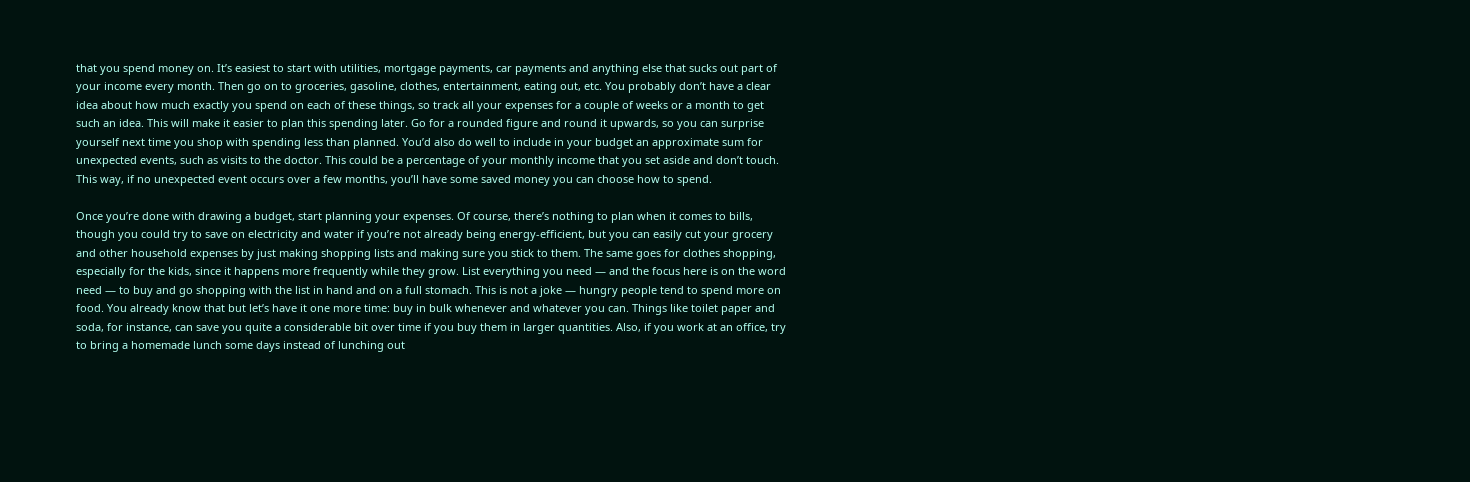that you spend money on. It’s easiest to start with utilities, mortgage payments, car payments and anything else that sucks out part of your income every month. Then go on to groceries, gasoline, clothes, entertainment, eating out, etc. You probably don’t have a clear idea about how much exactly you spend on each of these things, so track all your expenses for a couple of weeks or a month to get such an idea. This will make it easier to plan this spending later. Go for a rounded figure and round it upwards, so you can surprise yourself next time you shop with spending less than planned. You’d also do well to include in your budget an approximate sum for unexpected events, such as visits to the doctor. This could be a percentage of your monthly income that you set aside and don’t touch. This way, if no unexpected event occurs over a few months, you’ll have some saved money you can choose how to spend.

Once you’re done with drawing a budget, start planning your expenses. Of course, there’s nothing to plan when it comes to bills, though you could try to save on electricity and water if you’re not already being energy-efficient, but you can easily cut your grocery and other household expenses by just making shopping lists and making sure you stick to them. The same goes for clothes shopping, especially for the kids, since it happens more frequently while they grow. List everything you need — and the focus here is on the word need — to buy and go shopping with the list in hand and on a full stomach. This is not a joke — hungry people tend to spend more on food. You already know that but let’s have it one more time: buy in bulk whenever and whatever you can. Things like toilet paper and soda, for instance, can save you quite a considerable bit over time if you buy them in larger quantities. Also, if you work at an office, try to bring a homemade lunch some days instead of lunching out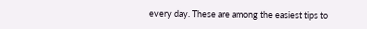every day. These are among the easiest tips to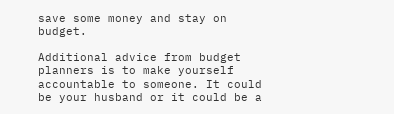save some money and stay on budget.

Additional advice from budget planners is to make yourself accountable to someone. It could be your husband or it could be a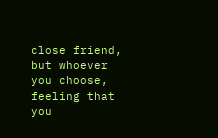close friend, but whoever you choose, feeling that you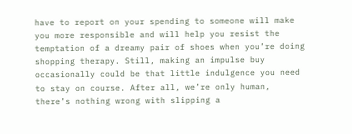have to report on your spending to someone will make you more responsible and will help you resist the temptation of a dreamy pair of shoes when you’re doing shopping therapy. Still, making an impulse buy occasionally could be that little indulgence you need to stay on course. After all, we’re only human, there’s nothing wrong with slipping a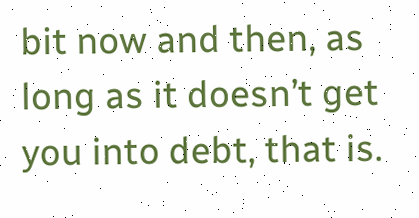bit now and then, as long as it doesn’t get you into debt, that is.